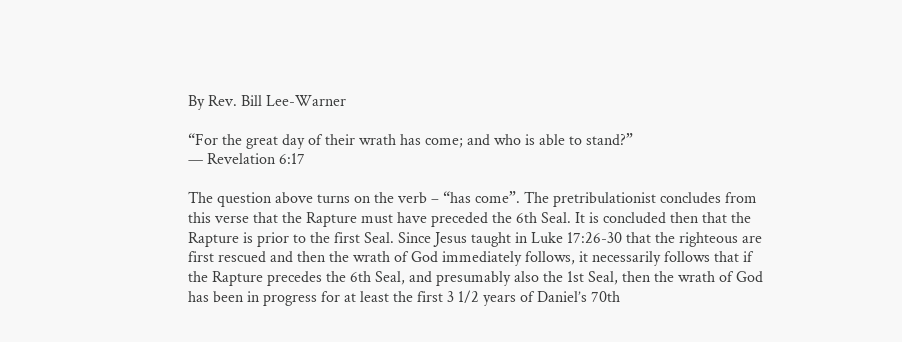By Rev. Bill Lee-Warner

“For the great day of their wrath has come; and who is able to stand?”
— Revelation 6:17

The question above turns on the verb – “has come”. The pretribulationist concludes from this verse that the Rapture must have preceded the 6th Seal. It is concluded then that the Rapture is prior to the first Seal. Since Jesus taught in Luke 17:26-30 that the righteous are first rescued and then the wrath of God immediately follows, it necessarily follows that if the Rapture precedes the 6th Seal, and presumably also the 1st Seal, then the wrath of God has been in progress for at least the first 3 1/2 years of Daniel’s 70th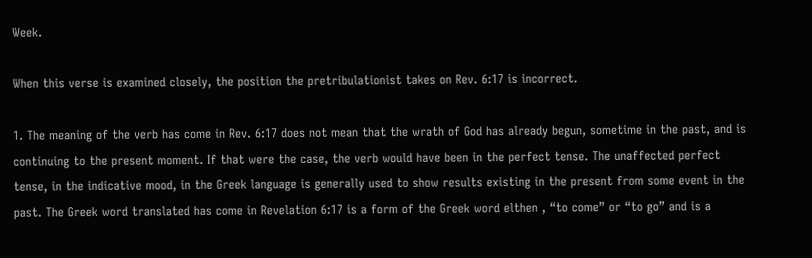Week.

When this verse is examined closely, the position the pretribulationist takes on Rev. 6:17 is incorrect.

1. The meaning of the verb has come in Rev. 6:17 does not mean that the wrath of God has already begun, sometime in the past, and is continuing to the present moment. If that were the case, the verb would have been in the perfect tense. The unaffected perfect tense, in the indicative mood, in the Greek language is generally used to show results existing in the present from some event in the past. The Greek word translated has come in Revelation 6:17 is a form of the Greek word elthen , “to come” or “to go” and is a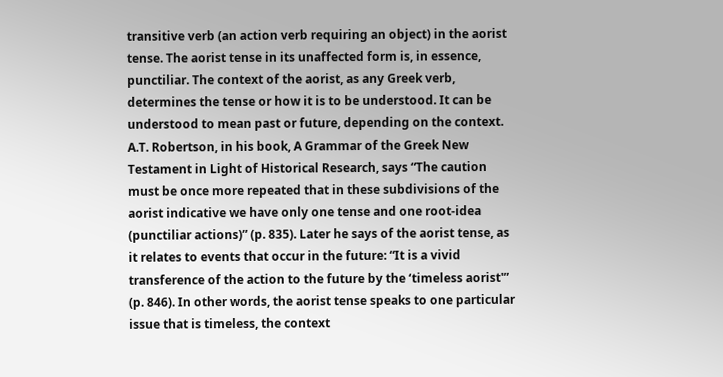transitive verb (an action verb requiring an object) in the aorist tense. The aorist tense in its unaffected form is, in essence, punctiliar. The context of the aorist, as any Greek verb, determines the tense or how it is to be understood. It can be understood to mean past or future, depending on the context. A.T. Robertson, in his book, A Grammar of the Greek New Testament in Light of Historical Research, says “The caution must be once more repeated that in these subdivisions of the aorist indicative we have only one tense and one root-idea (punctiliar actions)” (p. 835). Later he says of the aorist tense, as it relates to events that occur in the future: “It is a vivid transference of the action to the future by the ‘timeless aorist'” (p. 846). In other words, the aorist tense speaks to one particular issue that is timeless, the context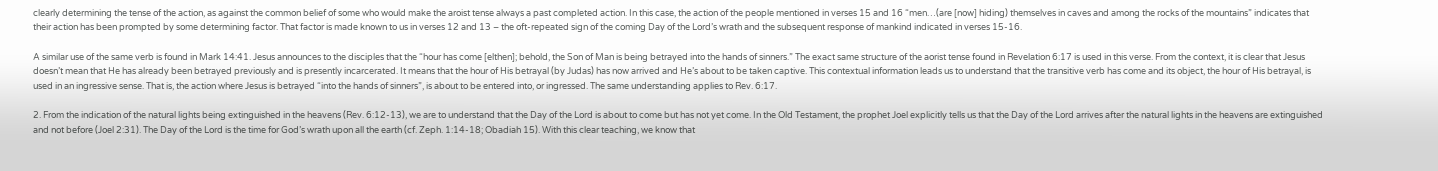clearly determining the tense of the action, as against the common belief of some who would make the aroist tense always a past completed action. In this case, the action of the people mentioned in verses 15 and 16 “men…(are [now] hiding) themselves in caves and among the rocks of the mountains” indicates that their action has been prompted by some determining factor. That factor is made known to us in verses 12 and 13 – the oft-repeated sign of the coming Day of the Lord’s wrath and the subsequent response of mankind indicated in verses 15-16.

A similar use of the same verb is found in Mark 14:41. Jesus announces to the disciples that the “hour has come [elthen]; behold, the Son of Man is being betrayed into the hands of sinners.” The exact same structure of the aorist tense found in Revelation 6:17 is used in this verse. From the context, it is clear that Jesus doesn’t mean that He has already been betrayed previously and is presently incarcerated. It means that the hour of His betrayal (by Judas) has now arrived and He’s about to be taken captive. This contextual information leads us to understand that the transitive verb has come and its object, the hour of His betrayal, is used in an ingressive sense. That is, the action where Jesus is betrayed “into the hands of sinners”, is about to be entered into, or ingressed. The same understanding applies to Rev. 6:17.

2. From the indication of the natural lights being extinguished in the heavens (Rev. 6:12-13), we are to understand that the Day of the Lord is about to come but has not yet come. In the Old Testament, the prophet Joel explicitly tells us that the Day of the Lord arrives after the natural lights in the heavens are extinguished and not before (Joel 2:31). The Day of the Lord is the time for God’s wrath upon all the earth (cf. Zeph. 1:14-18; Obadiah 15). With this clear teaching, we know that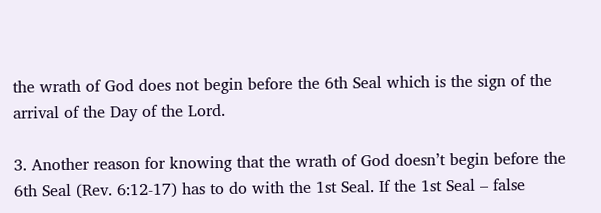the wrath of God does not begin before the 6th Seal which is the sign of the arrival of the Day of the Lord.

3. Another reason for knowing that the wrath of God doesn’t begin before the 6th Seal (Rev. 6:12-17) has to do with the 1st Seal. If the 1st Seal – false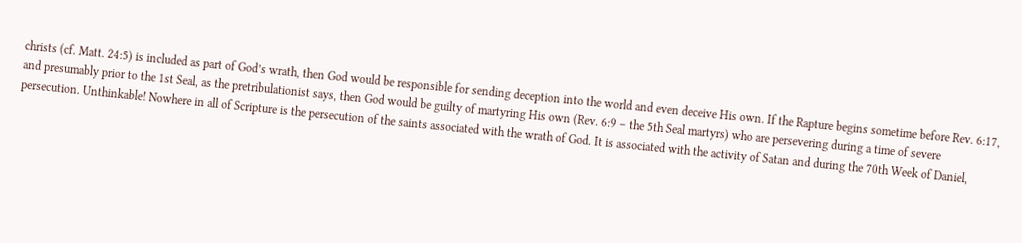christs (cf. Matt. 24:5) is included as part of God’s wrath, then God would be responsible for sending deception into the world and even deceive His own. If the Rapture begins sometime before Rev. 6:17, and presumably prior to the 1st Seal, as the pretribulationist says, then God would be guilty of martyring His own (Rev. 6:9 – the 5th Seal martyrs) who are persevering during a time of severe persecution. Unthinkable! Nowhere in all of Scripture is the persecution of the saints associated with the wrath of God. It is associated with the activity of Satan and during the 70th Week of Daniel,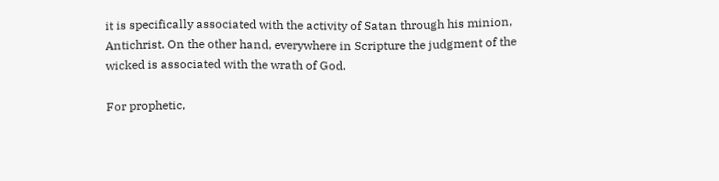it is specifically associated with the activity of Satan through his minion, Antichrist. On the other hand, everywhere in Scripture the judgment of the wicked is associated with the wrath of God.

For prophetic,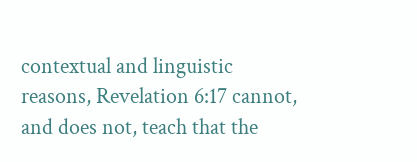contextual and linguistic reasons, Revelation 6:17 cannot, and does not, teach that the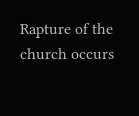Rapture of the church occurs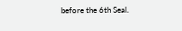before the 6th Seal.